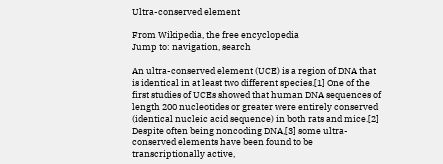Ultra-conserved element

From Wikipedia, the free encyclopedia
Jump to: navigation, search

An ultra-conserved element (UCE) is a region of DNA that is identical in at least two different species.[1] One of the first studies of UCEs showed that human DNA sequences of length 200 nucleotides or greater were entirely conserved (identical nucleic acid sequence) in both rats and mice.[2] Despite often being noncoding DNA,[3] some ultra-conserved elements have been found to be transcriptionally active,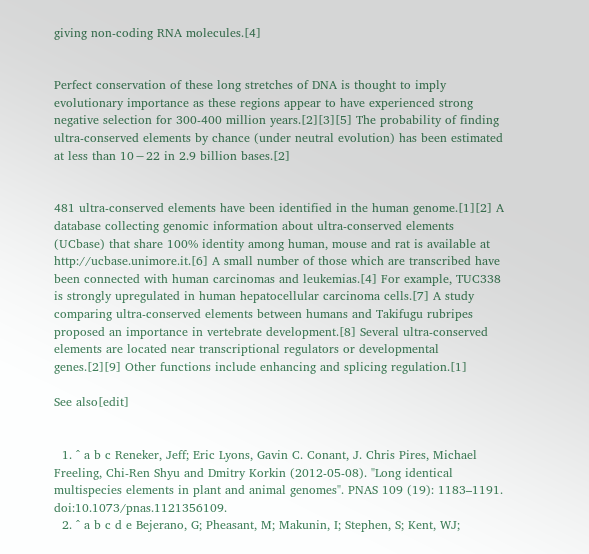giving non-coding RNA molecules.[4]


Perfect conservation of these long stretches of DNA is thought to imply evolutionary importance as these regions appear to have experienced strong negative selection for 300-400 million years.[2][3][5] The probability of finding ultra-conserved elements by chance (under neutral evolution) has been estimated at less than 10−22 in 2.9 billion bases.[2]


481 ultra-conserved elements have been identified in the human genome.[1][2] A database collecting genomic information about ultra-conserved elements (UCbase) that share 100% identity among human, mouse and rat is available at http://ucbase.unimore.it.[6] A small number of those which are transcribed have been connected with human carcinomas and leukemias.[4] For example, TUC338 is strongly upregulated in human hepatocellular carcinoma cells.[7] A study comparing ultra-conserved elements between humans and Takifugu rubripes proposed an importance in vertebrate development.[8] Several ultra-conserved elements are located near transcriptional regulators or developmental genes.[2][9] Other functions include enhancing and splicing regulation.[1]

See also[edit]


  1. ^ a b c Reneker, Jeff; Eric Lyons, Gavin C. Conant, J. Chris Pires, Michael Freeling, Chi-Ren Shyu and Dmitry Korkin (2012-05-08). "Long identical multispecies elements in plant and animal genomes". PNAS 109 (19): 1183–1191. doi:10.1073/pnas.1121356109.
  2. ^ a b c d e Bejerano, G; Pheasant, M; Makunin, I; Stephen, S; Kent, WJ;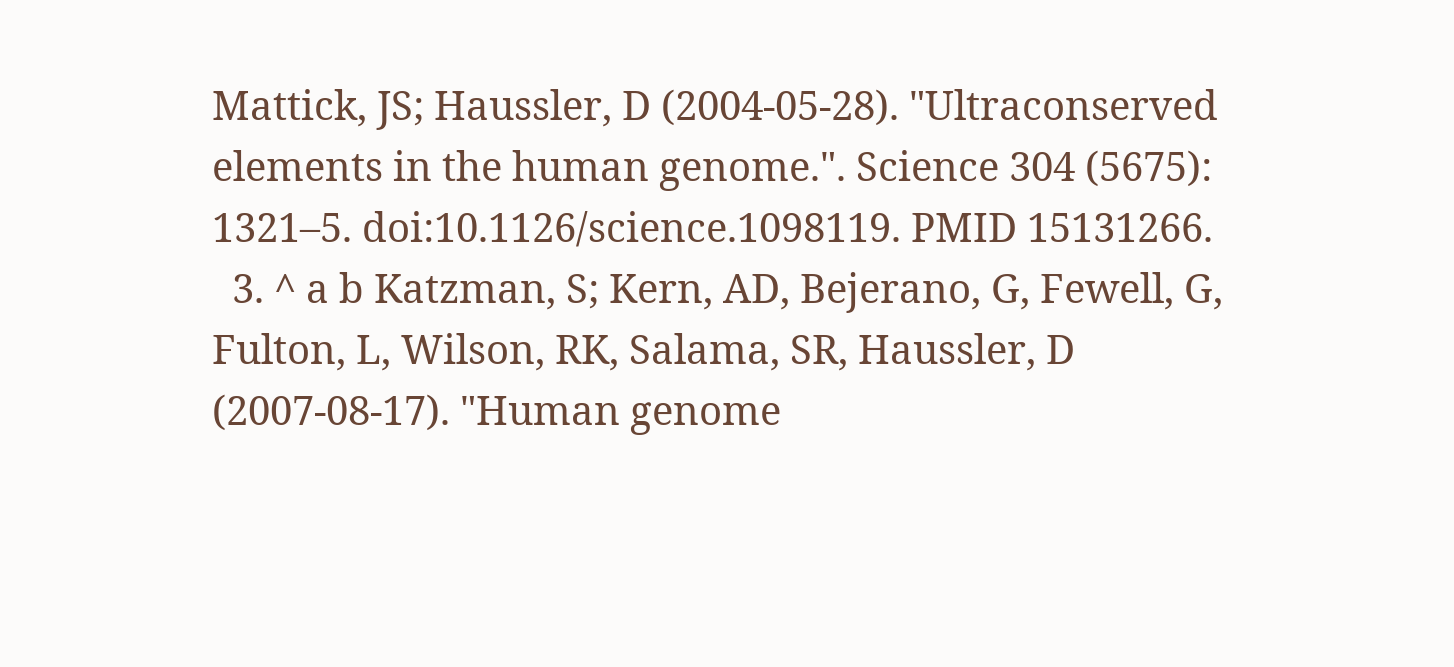Mattick, JS; Haussler, D (2004-05-28). "Ultraconserved elements in the human genome.". Science 304 (5675): 1321–5. doi:10.1126/science.1098119. PMID 15131266.
  3. ^ a b Katzman, S; Kern, AD, Bejerano, G, Fewell, G, Fulton, L, Wilson, RK, Salama, SR, Haussler, D (2007-08-17). "Human genome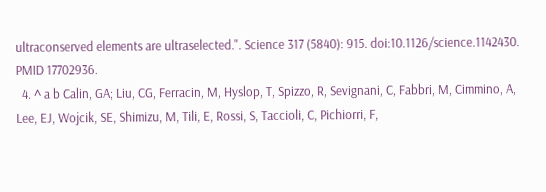ultraconserved elements are ultraselected.". Science 317 (5840): 915. doi:10.1126/science.1142430. PMID 17702936.
  4. ^ a b Calin, GA; Liu, CG, Ferracin, M, Hyslop, T, Spizzo, R, Sevignani, C, Fabbri, M, Cimmino, A, Lee, EJ, Wojcik, SE, Shimizu, M, Tili, E, Rossi, S, Taccioli, C, Pichiorri, F,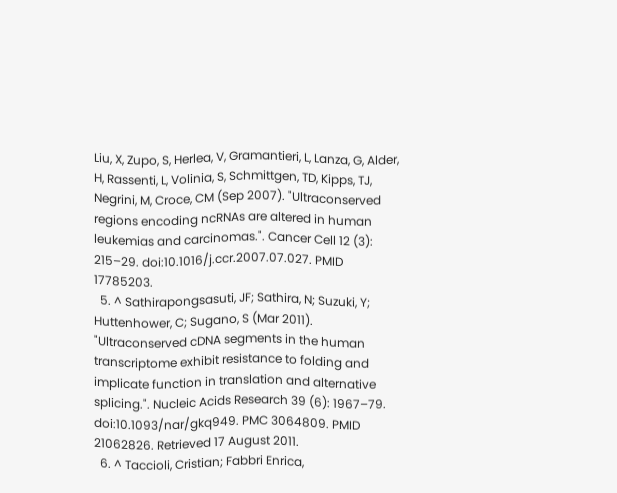Liu, X, Zupo, S, Herlea, V, Gramantieri, L, Lanza, G, Alder, H, Rassenti, L, Volinia, S, Schmittgen, TD, Kipps, TJ, Negrini, M, Croce, CM (Sep 2007). "Ultraconserved regions encoding ncRNAs are altered in human leukemias and carcinomas.". Cancer Cell 12 (3): 215–29. doi:10.1016/j.ccr.2007.07.027. PMID 17785203.
  5. ^ Sathirapongsasuti, JF; Sathira, N; Suzuki, Y; Huttenhower, C; Sugano, S (Mar 2011). "Ultraconserved cDNA segments in the human transcriptome exhibit resistance to folding and implicate function in translation and alternative splicing.". Nucleic Acids Research 39 (6): 1967–79. doi:10.1093/nar/gkq949. PMC 3064809. PMID 21062826. Retrieved 17 August 2011.
  6. ^ Taccioli, Cristian; Fabbri Enrica,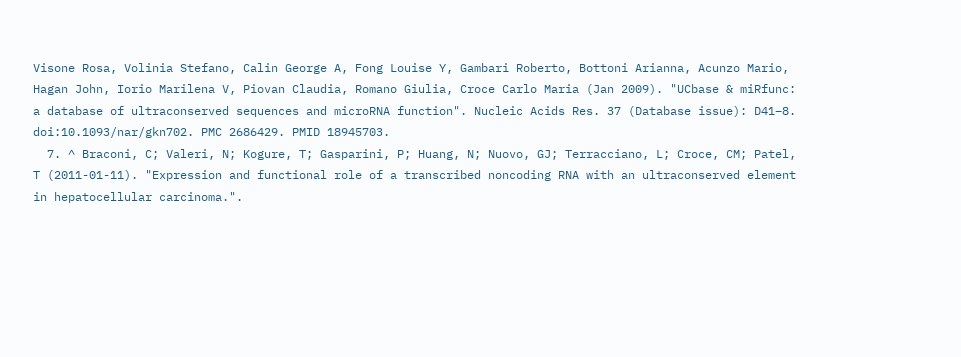Visone Rosa, Volinia Stefano, Calin George A, Fong Louise Y, Gambari Roberto, Bottoni Arianna, Acunzo Mario, Hagan John, Iorio Marilena V, Piovan Claudia, Romano Giulia, Croce Carlo Maria (Jan 2009). "UCbase & miRfunc: a database of ultraconserved sequences and microRNA function". Nucleic Acids Res. 37 (Database issue): D41–8. doi:10.1093/nar/gkn702. PMC 2686429. PMID 18945703.
  7. ^ Braconi, C; Valeri, N; Kogure, T; Gasparini, P; Huang, N; Nuovo, GJ; Terracciano, L; Croce, CM; Patel, T (2011-01-11). "Expression and functional role of a transcribed noncoding RNA with an ultraconserved element in hepatocellular carcinoma.".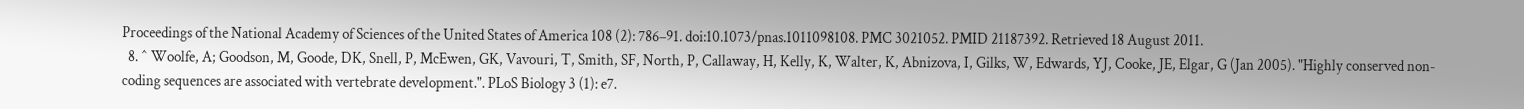Proceedings of the National Academy of Sciences of the United States of America 108 (2): 786–91. doi:10.1073/pnas.1011098108. PMC 3021052. PMID 21187392. Retrieved 18 August 2011.
  8. ^ Woolfe, A; Goodson, M, Goode, DK, Snell, P, McEwen, GK, Vavouri, T, Smith, SF, North, P, Callaway, H, Kelly, K, Walter, K, Abnizova, I, Gilks, W, Edwards, YJ, Cooke, JE, Elgar, G (Jan 2005). "Highly conserved non-coding sequences are associated with vertebrate development.". PLoS Biology 3 (1): e7.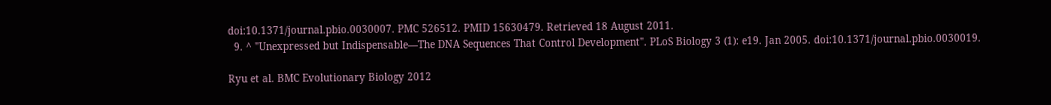doi:10.1371/journal.pbio.0030007. PMC 526512. PMID 15630479. Retrieved 18 August 2011.
  9. ^ "Unexpressed but Indispensable—The DNA Sequences That Control Development". PLoS Biology 3 (1): e19. Jan 2005. doi:10.1371/journal.pbio.0030019.

Ryu et al. BMC Evolutionary Biology 2012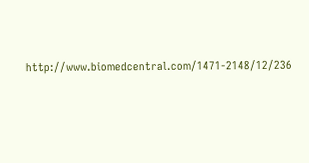http://www.biomedcentral.com/1471-2148/12/236